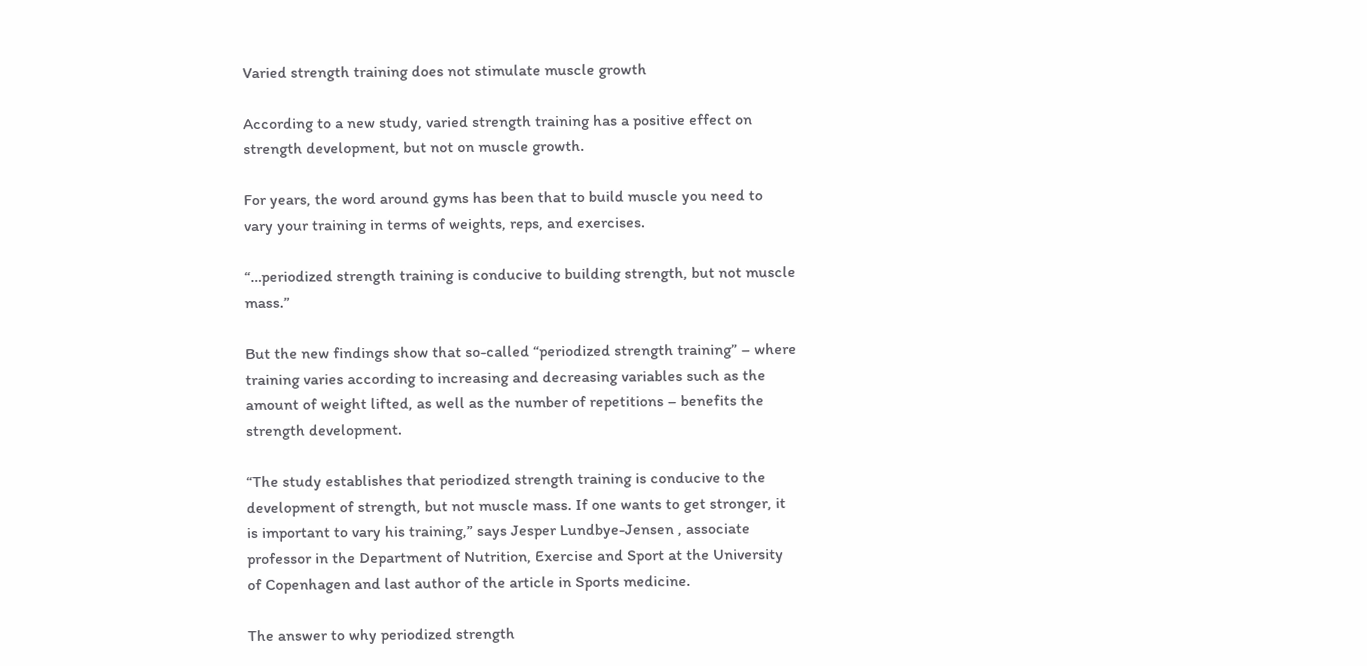Varied strength training does not stimulate muscle growth

According to a new study, varied strength training has a positive effect on strength development, but not on muscle growth.

For years, the word around gyms has been that to build muscle you need to vary your training in terms of weights, reps, and exercises.

“…periodized strength training is conducive to building strength, but not muscle mass.”

But the new findings show that so-called “periodized strength training” – where training varies according to increasing and decreasing variables such as the amount of weight lifted, as well as the number of repetitions – benefits the strength development.

“The study establishes that periodized strength training is conducive to the development of strength, but not muscle mass. If one wants to get stronger, it is important to vary his training,” says Jesper Lundbye-Jensen , associate professor in the Department of Nutrition, Exercise and Sport at the University of Copenhagen and last author of the article in Sports medicine.

The answer to why periodized strength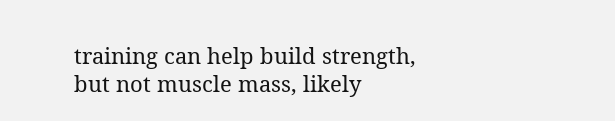training can help build strength, but not muscle mass, likely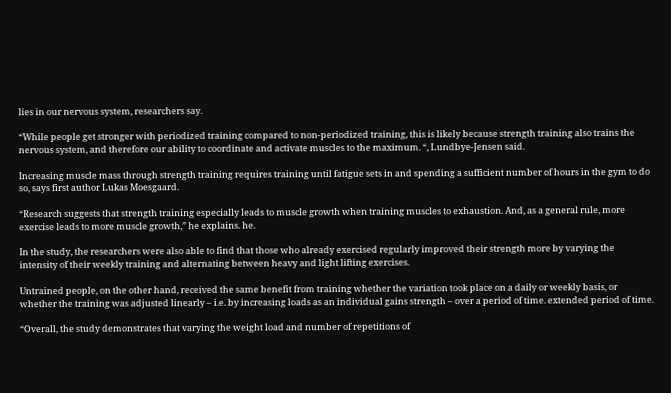lies in our nervous system, researchers say.

“While people get stronger with periodized training compared to non-periodized training, this is likely because strength training also trains the nervous system, and therefore our ability to coordinate and activate muscles to the maximum. “, Lundbye-Jensen said.

Increasing muscle mass through strength training requires training until fatigue sets in and spending a sufficient number of hours in the gym to do so, says first author Lukas Moesgaard.

“Research suggests that strength training especially leads to muscle growth when training muscles to exhaustion. And, as a general rule, more exercise leads to more muscle growth,” he explains. he.

In the study, the researchers were also able to find that those who already exercised regularly improved their strength more by varying the intensity of their weekly training and alternating between heavy and light lifting exercises.

Untrained people, on the other hand, received the same benefit from training whether the variation took place on a daily or weekly basis, or whether the training was adjusted linearly – i.e. by increasing loads as an individual gains strength – over a period of time. extended period of time.

“Overall, the study demonstrates that varying the weight load and number of repetitions of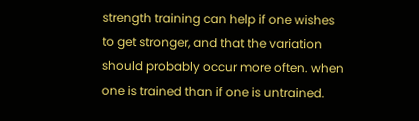strength training can help if one wishes to get stronger, and that the variation should probably occur more often. when one is trained than if one is untrained.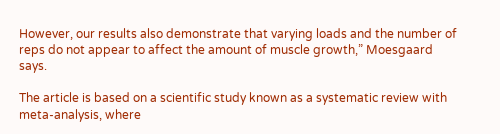However, our results also demonstrate that varying loads and the number of reps do not appear to affect the amount of muscle growth,” Moesgaard says.

The article is based on a scientific study known as a systematic review with meta-analysis, where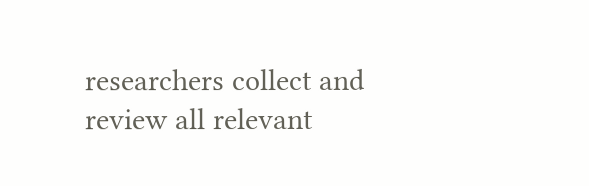researchers collect and review all relevant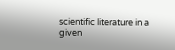scientific literature in a given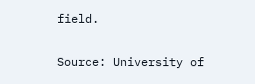field.

Source: University of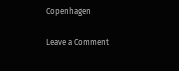Copenhagen

Leave a Comment